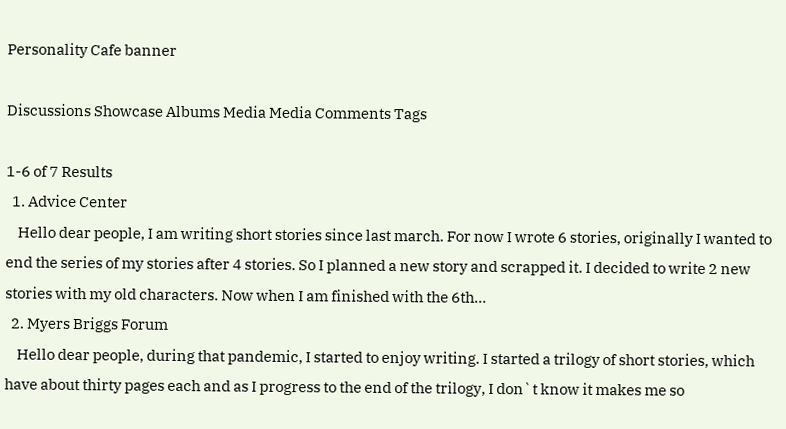Personality Cafe banner

Discussions Showcase Albums Media Media Comments Tags

1-6 of 7 Results
  1. Advice Center
    Hello dear people, I am writing short stories since last march. For now I wrote 6 stories, originally I wanted to end the series of my stories after 4 stories. So I planned a new story and scrapped it. I decided to write 2 new stories with my old characters. Now when I am finished with the 6th...
  2. Myers Briggs Forum
    Hello dear people, during that pandemic, I started to enjoy writing. I started a trilogy of short stories, which have about thirty pages each and as I progress to the end of the trilogy, I don`t know it makes me so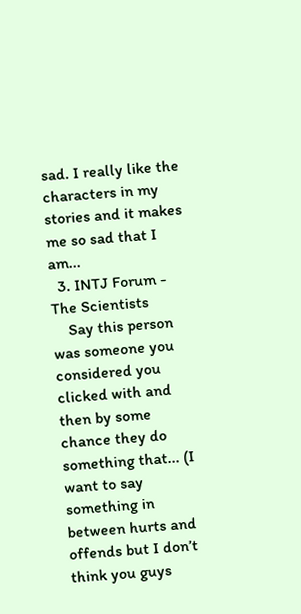sad. I really like the characters in my stories and it makes me so sad that I am...
  3. INTJ Forum - The Scientists
    Say this person was someone you considered you clicked with and then by some chance they do something that... (I want to say something in between hurts and offends but I don’t think you guys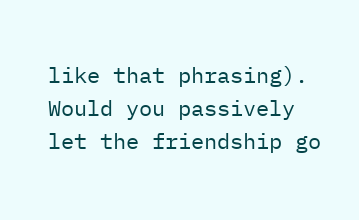like that phrasing). Would you passively let the friendship go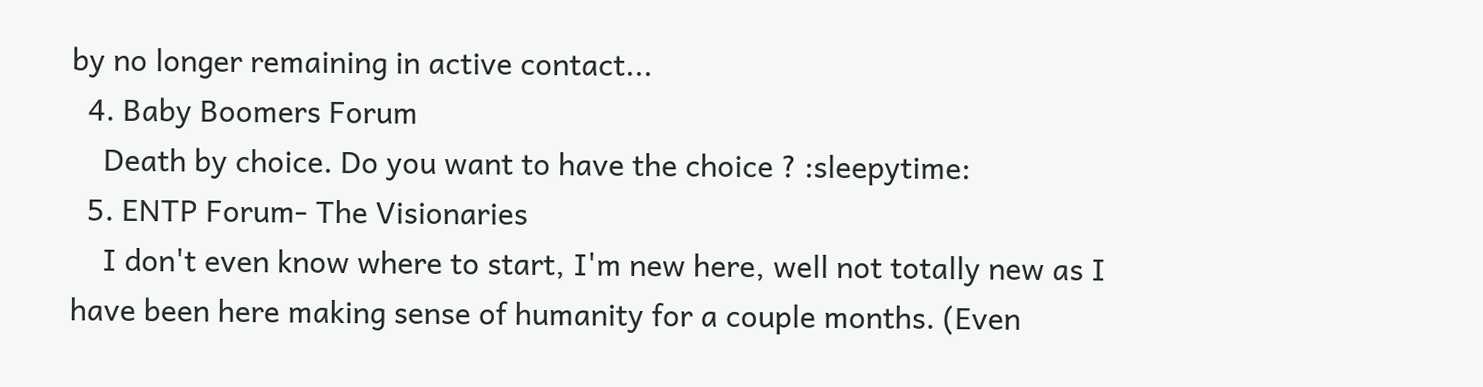by no longer remaining in active contact...
  4. Baby Boomers Forum
    Death by choice. Do you want to have the choice ? :sleepytime:
  5. ENTP Forum- The Visionaries
    I don't even know where to start, I'm new here, well not totally new as I have been here making sense of humanity for a couple months. (Even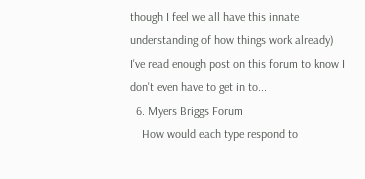though I feel we all have this innate understanding of how things work already) I've read enough post on this forum to know I don't even have to get in to...
  6. Myers Briggs Forum
    How would each type respond to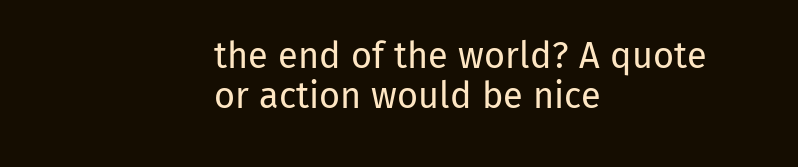the end of the world? A quote or action would be nice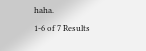haha.
1-6 of 7 Results